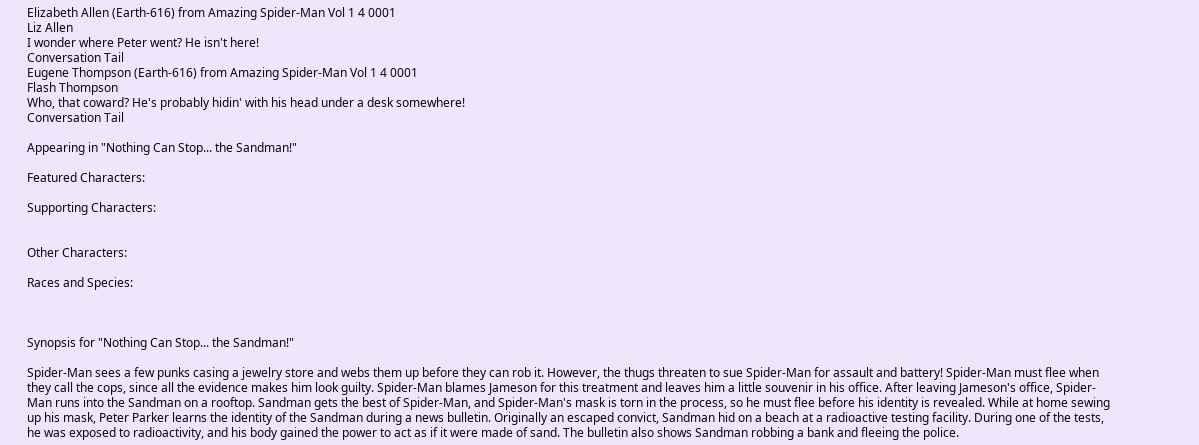Elizabeth Allen (Earth-616) from Amazing Spider-Man Vol 1 4 0001
Liz Allen
I wonder where Peter went? He isn't here!
Conversation Tail
Eugene Thompson (Earth-616) from Amazing Spider-Man Vol 1 4 0001
Flash Thompson
Who, that coward? He's probably hidin' with his head under a desk somewhere!
Conversation Tail

Appearing in "Nothing Can Stop... the Sandman!"

Featured Characters:

Supporting Characters:


Other Characters:

Races and Species:



Synopsis for "Nothing Can Stop... the Sandman!"

Spider-Man sees a few punks casing a jewelry store and webs them up before they can rob it. However, the thugs threaten to sue Spider-Man for assault and battery! Spider-Man must flee when they call the cops, since all the evidence makes him look guilty. Spider-Man blames Jameson for this treatment and leaves him a little souvenir in his office. After leaving Jameson's office, Spider-Man runs into the Sandman on a rooftop. Sandman gets the best of Spider-Man, and Spider-Man's mask is torn in the process, so he must flee before his identity is revealed. While at home sewing up his mask, Peter Parker learns the identity of the Sandman during a news bulletin. Originally an escaped convict, Sandman hid on a beach at a radioactive testing facility. During one of the tests, he was exposed to radioactivity, and his body gained the power to act as if it were made of sand. The bulletin also shows Sandman robbing a bank and fleeing the police.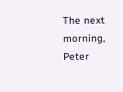The next morning, Peter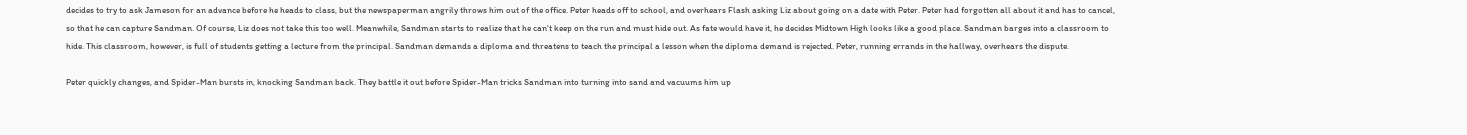decides to try to ask Jameson for an advance before he heads to class, but the newspaperman angrily throws him out of the office. Peter heads off to school, and overhears Flash asking Liz about going on a date with Peter. Peter had forgotten all about it and has to cancel, so that he can capture Sandman. Of course, Liz does not take this too well. Meanwhile, Sandman starts to realize that he can't keep on the run and must hide out. As fate would have it, he decides Midtown High looks like a good place. Sandman barges into a classroom to hide. This classroom, however, is full of students getting a lecture from the principal. Sandman demands a diploma and threatens to teach the principal a lesson when the diploma demand is rejected. Peter, running errands in the hallway, overhears the dispute.

Peter quickly changes, and Spider-Man bursts in, knocking Sandman back. They battle it out before Spider-Man tricks Sandman into turning into sand and vacuums him up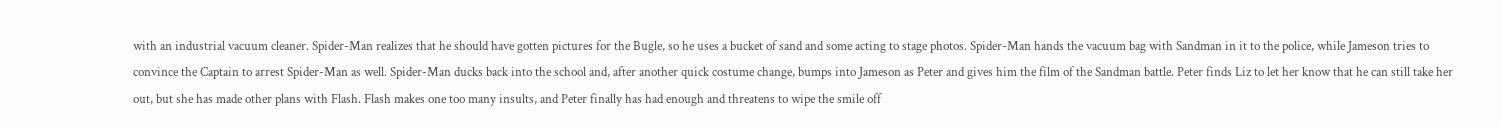with an industrial vacuum cleaner. Spider-Man realizes that he should have gotten pictures for the Bugle, so he uses a bucket of sand and some acting to stage photos. Spider-Man hands the vacuum bag with Sandman in it to the police, while Jameson tries to convince the Captain to arrest Spider-Man as well. Spider-Man ducks back into the school and, after another quick costume change, bumps into Jameson as Peter and gives him the film of the Sandman battle. Peter finds Liz to let her know that he can still take her out, but she has made other plans with Flash. Flash makes one too many insults, and Peter finally has had enough and threatens to wipe the smile off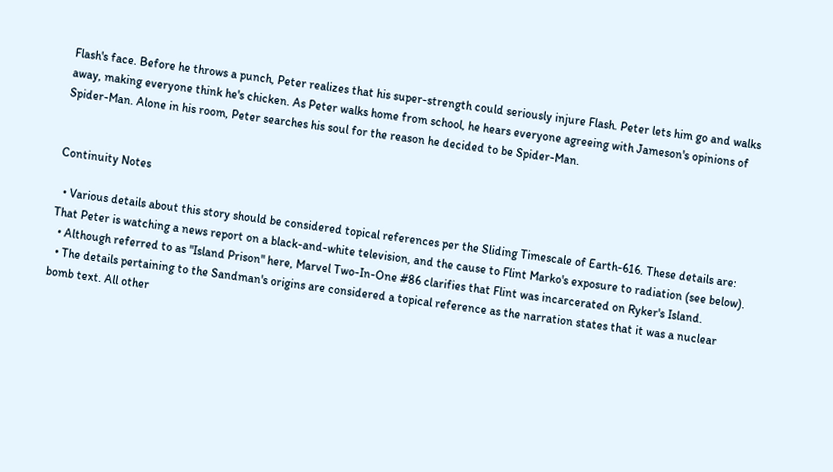Flash's face. Before he throws a punch, Peter realizes that his super-strength could seriously injure Flash. Peter lets him go and walks away, making everyone think he's chicken. As Peter walks home from school, he hears everyone agreeing with Jameson's opinions of Spider-Man. Alone in his room, Peter searches his soul for the reason he decided to be Spider-Man.


Continuity Notes

  • Various details about this story should be considered topical references per the Sliding Timescale of Earth-616. These details are: That Peter is watching a news report on a black-and-white television, and the cause to Flint Marko's exposure to radiation (see below).
  • Although referred to as "Island Prison" here, Marvel Two-In-One #86 clarifies that Flint was incarcerated on Ryker's Island.
  • The details pertaining to the Sandman's origins are considered a topical reference as the narration states that it was a nuclear bomb text. All other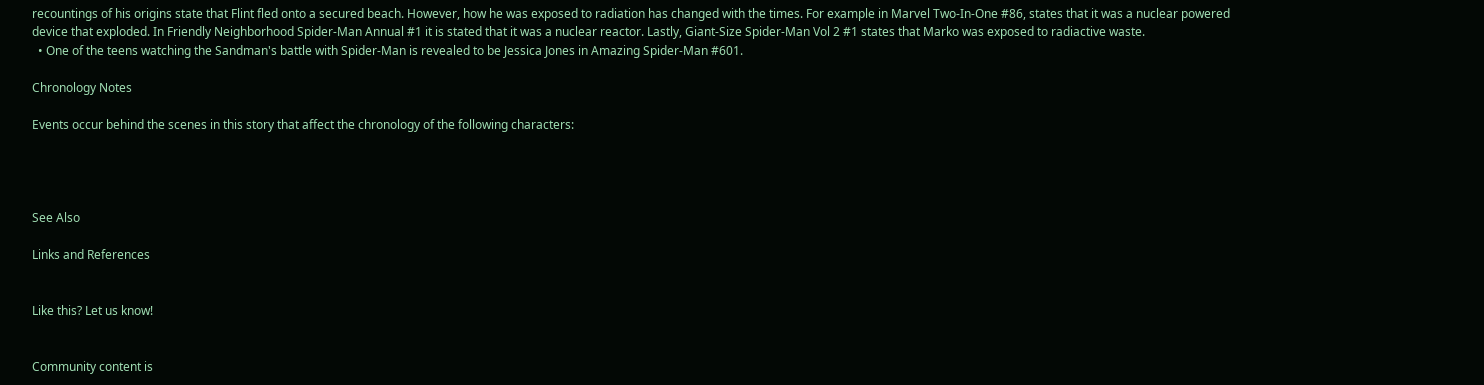recountings of his origins state that Flint fled onto a secured beach. However, how he was exposed to radiation has changed with the times. For example in Marvel Two-In-One #86, states that it was a nuclear powered device that exploded. In Friendly Neighborhood Spider-Man Annual #1 it is stated that it was a nuclear reactor. Lastly, Giant-Size Spider-Man Vol 2 #1 states that Marko was exposed to radiactive waste.
  • One of the teens watching the Sandman's battle with Spider-Man is revealed to be Jessica Jones in Amazing Spider-Man #601.

Chronology Notes

Events occur behind the scenes in this story that affect the chronology of the following characters:




See Also

Links and References


Like this? Let us know!


Community content is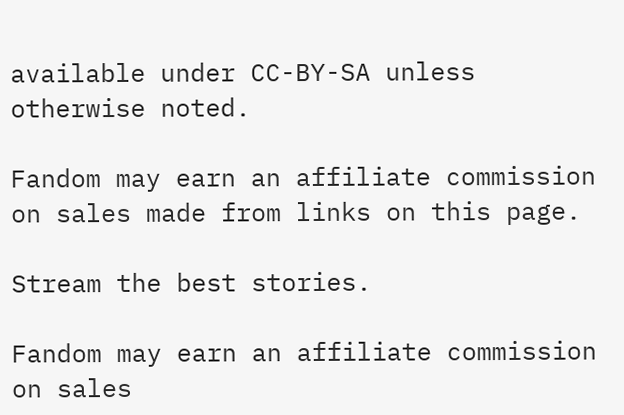available under CC-BY-SA unless otherwise noted.

Fandom may earn an affiliate commission on sales made from links on this page.

Stream the best stories.

Fandom may earn an affiliate commission on sales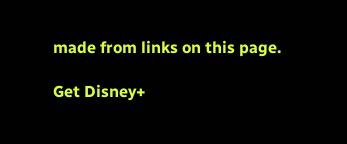made from links on this page.

Get Disney+